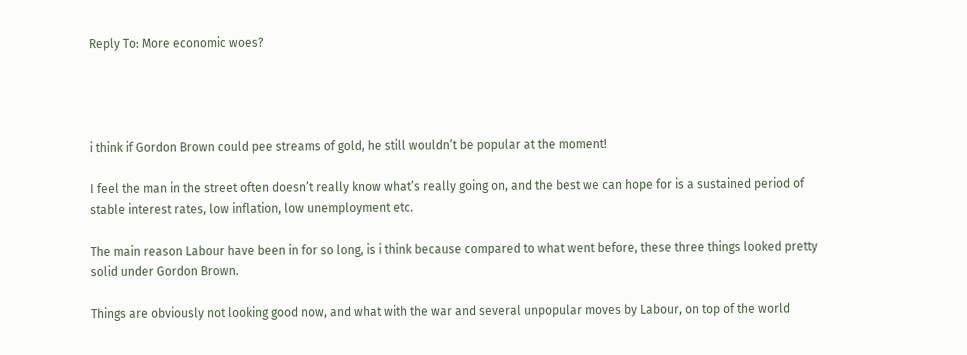Reply To: More economic woes?




i think if Gordon Brown could pee streams of gold, he still wouldn’t be popular at the moment!

I feel the man in the street often doesn’t really know what’s really going on, and the best we can hope for is a sustained period of stable interest rates, low inflation, low unemployment etc.

The main reason Labour have been in for so long, is i think because compared to what went before, these three things looked pretty solid under Gordon Brown.

Things are obviously not looking good now, and what with the war and several unpopular moves by Labour, on top of the world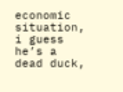economic situation, i guess he’s a dead duck,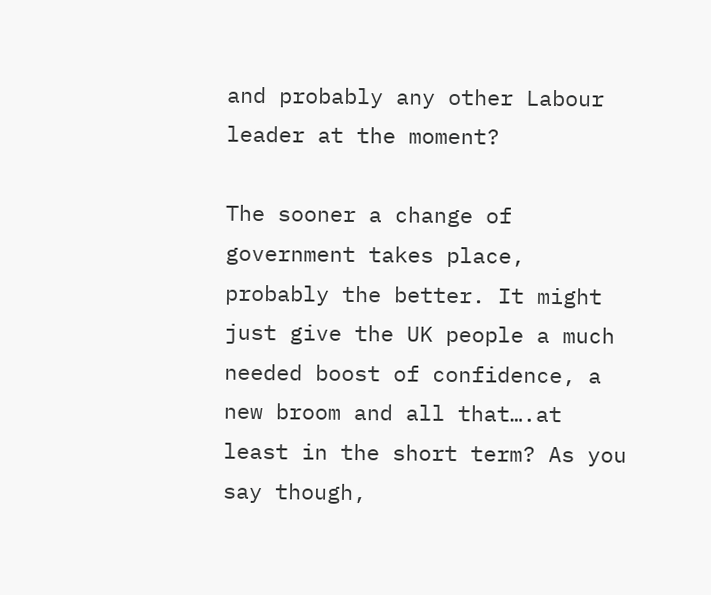and probably any other Labour leader at the moment?

The sooner a change of government takes place, probably the better. It might just give the UK people a much needed boost of confidence, a new broom and all that….at least in the short term? As you say though,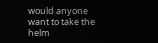would anyone want to take the helm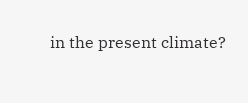in the present climate?